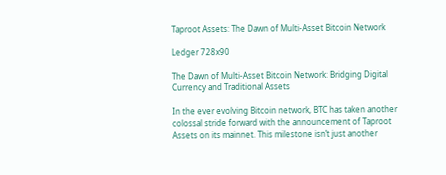Taproot Assets: The Dawn of Multi-Asset Bitcoin Network

Ledger 728x90

The Dawn of Multi-Asset Bitcoin Network: Bridging Digital Currency and Traditional Assets

In the ever evolving Bitcoin network, BTC has taken another colossal stride forward with the announcement of Taproot Assets on its mainnet. This milestone isn’t just another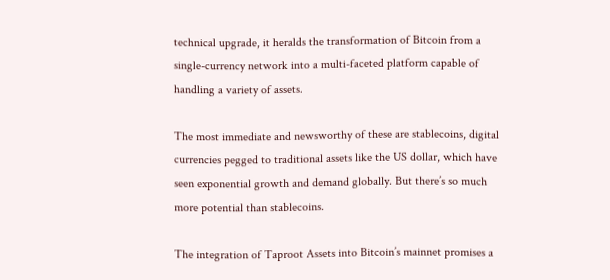technical upgrade, it heralds the transformation of Bitcoin from a single-currency network into a multi-faceted platform capable of handling a variety of assets.

The most immediate and newsworthy of these are stablecoins, digital currencies pegged to traditional assets like the US dollar, which have seen exponential growth and demand globally. But there’s so much more potential than stablecoins.

The integration of Taproot Assets into Bitcoin’s mainnet promises a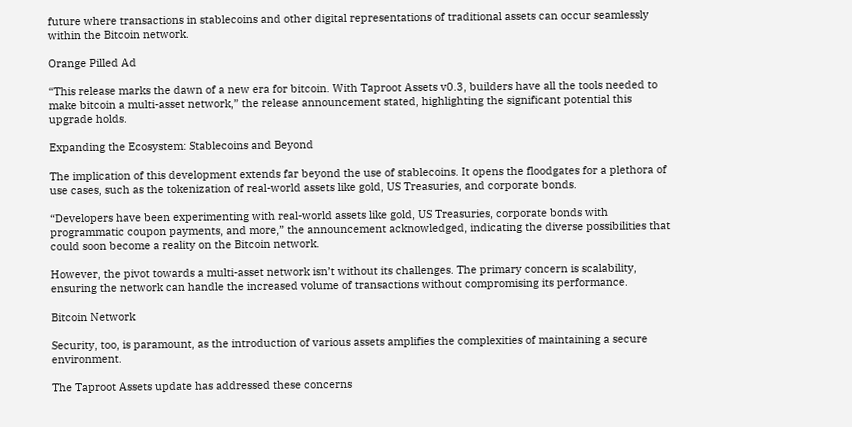future where transactions in stablecoins and other digital representations of traditional assets can occur seamlessly within the Bitcoin network.

Orange Pilled Ad

“This release marks the dawn of a new era for bitcoin. With Taproot Assets v0.3, builders have all the tools needed to make bitcoin a multi-asset network,” the release announcement stated, highlighting the significant potential this upgrade holds.

Expanding the Ecosystem: Stablecoins and Beyond

The implication of this development extends far beyond the use of stablecoins. It opens the floodgates for a plethora of use cases, such as the tokenization of real-world assets like gold, US Treasuries, and corporate bonds.

“Developers have been experimenting with real-world assets like gold, US Treasuries, corporate bonds with programmatic coupon payments, and more,” the announcement acknowledged, indicating the diverse possibilities that could soon become a reality on the Bitcoin network.

However, the pivot towards a multi-asset network isn’t without its challenges. The primary concern is scalability, ensuring the network can handle the increased volume of transactions without compromising its performance.

Bitcoin Network

Security, too, is paramount, as the introduction of various assets amplifies the complexities of maintaining a secure environment.

The Taproot Assets update has addressed these concerns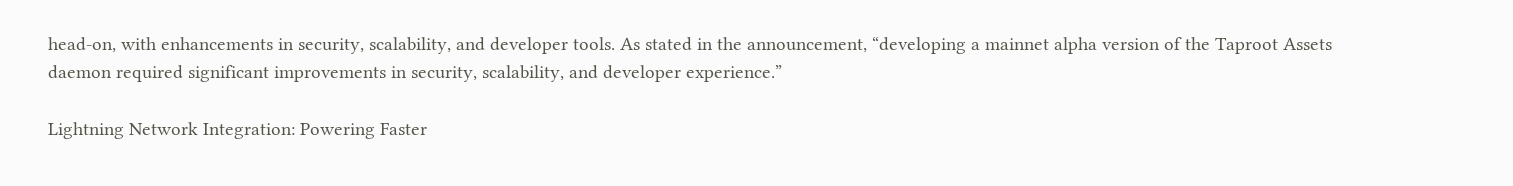head-on, with enhancements in security, scalability, and developer tools. As stated in the announcement, “developing a mainnet alpha version of the Taproot Assets daemon required significant improvements in security, scalability, and developer experience.”

Lightning Network Integration: Powering Faster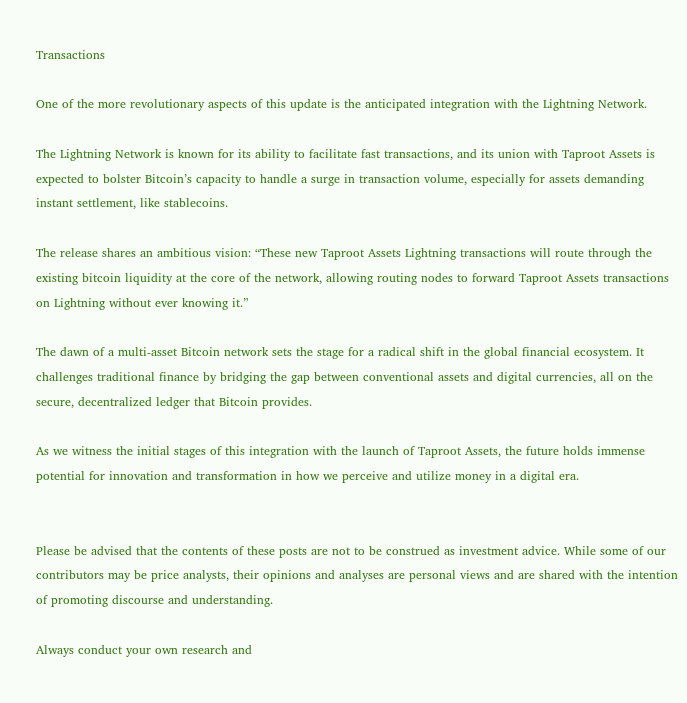Transactions

One of the more revolutionary aspects of this update is the anticipated integration with the Lightning Network.

The Lightning Network is known for its ability to facilitate fast transactions, and its union with Taproot Assets is expected to bolster Bitcoin’s capacity to handle a surge in transaction volume, especially for assets demanding instant settlement, like stablecoins.

The release shares an ambitious vision: “These new Taproot Assets Lightning transactions will route through the existing bitcoin liquidity at the core of the network, allowing routing nodes to forward Taproot Assets transactions on Lightning without ever knowing it.”

The dawn of a multi-asset Bitcoin network sets the stage for a radical shift in the global financial ecosystem. It challenges traditional finance by bridging the gap between conventional assets and digital currencies, all on the secure, decentralized ledger that Bitcoin provides.

As we witness the initial stages of this integration with the launch of Taproot Assets, the future holds immense potential for innovation and transformation in how we perceive and utilize money in a digital era.


Please be advised that the contents of these posts are not to be construed as investment advice. While some of our contributors may be price analysts, their opinions and analyses are personal views and are shared with the intention of promoting discourse and understanding.

Always conduct your own research and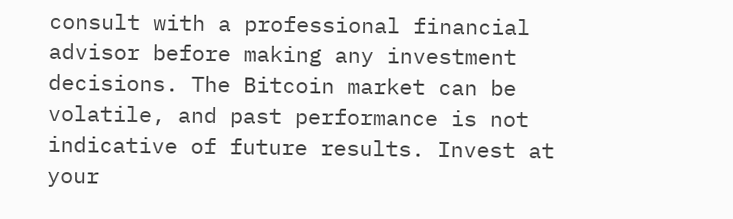consult with a professional financial advisor before making any investment decisions. The Bitcoin market can be volatile, and past performance is not indicative of future results. Invest at your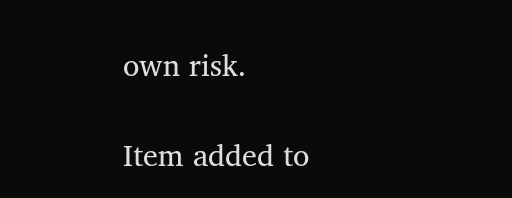own risk.

Item added to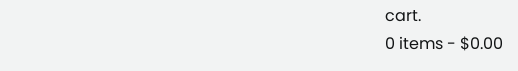cart.
0 items - $0.00